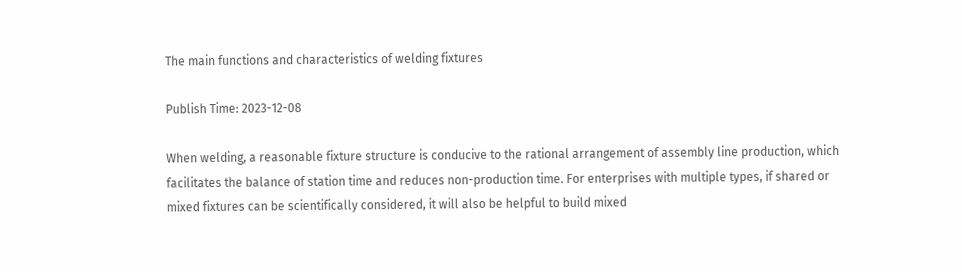The main functions and characteristics of welding fixtures

Publish Time: 2023-12-08

When welding, a reasonable fixture structure is conducive to the rational arrangement of assembly line production, which facilitates the balance of station time and reduces non-production time. For enterprises with multiple types, if shared or mixed fixtures can be scientifically considered, it will also be helpful to build mixed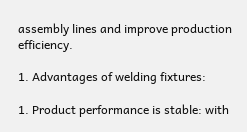assembly lines and improve production efficiency.

1. Advantages of welding fixtures:

1. Product performance is stable: with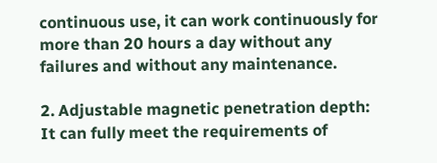continuous use, it can work continuously for more than 20 hours a day without any failures and without any maintenance.

2. Adjustable magnetic penetration depth: It can fully meet the requirements of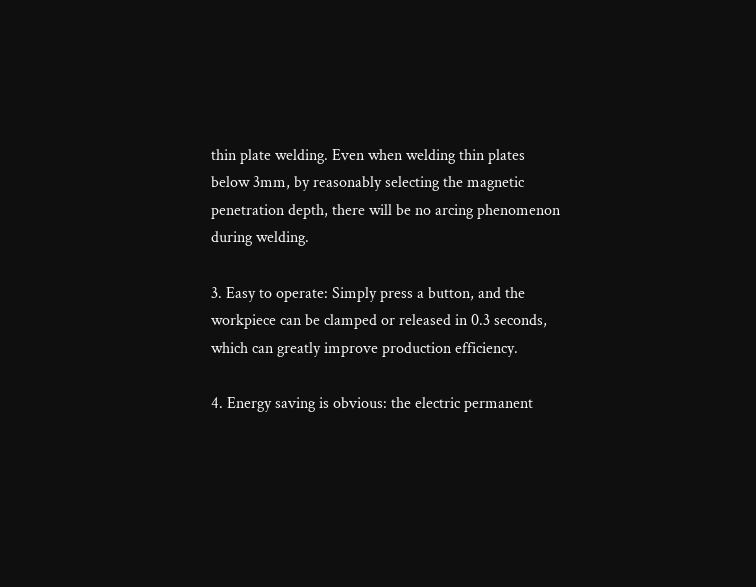thin plate welding. Even when welding thin plates below 3mm, by reasonably selecting the magnetic penetration depth, there will be no arcing phenomenon during welding.

3. Easy to operate: Simply press a button, and the workpiece can be clamped or released in 0.3 seconds, which can greatly improve production efficiency.

4. Energy saving is obvious: the electric permanent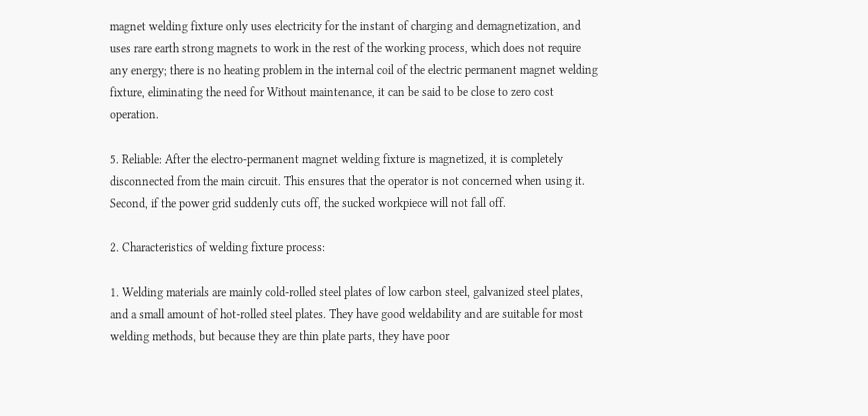magnet welding fixture only uses electricity for the instant of charging and demagnetization, and uses rare earth strong magnets to work in the rest of the working process, which does not require any energy; there is no heating problem in the internal coil of the electric permanent magnet welding fixture, eliminating the need for Without maintenance, it can be said to be close to zero cost operation.

5. Reliable: After the electro-permanent magnet welding fixture is magnetized, it is completely disconnected from the main circuit. This ensures that the operator is not concerned when using it. Second, if the power grid suddenly cuts off, the sucked workpiece will not fall off.

2. Characteristics of welding fixture process:

1. Welding materials are mainly cold-rolled steel plates of low carbon steel, galvanized steel plates, and a small amount of hot-rolled steel plates. They have good weldability and are suitable for most welding methods, but because they are thin plate parts, they have poor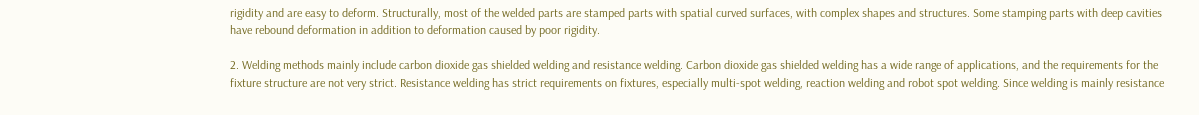rigidity and are easy to deform. Structurally, most of the welded parts are stamped parts with spatial curved surfaces, with complex shapes and structures. Some stamping parts with deep cavities have rebound deformation in addition to deformation caused by poor rigidity.

2. Welding methods mainly include carbon dioxide gas shielded welding and resistance welding. Carbon dioxide gas shielded welding has a wide range of applications, and the requirements for the fixture structure are not very strict. Resistance welding has strict requirements on fixtures, especially multi-spot welding, reaction welding and robot spot welding. Since welding is mainly resistance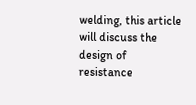welding, this article will discuss the design of resistance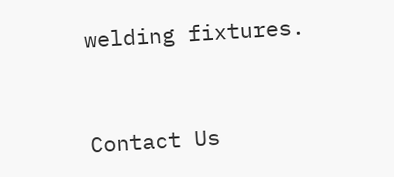welding fixtures.


Contact Us